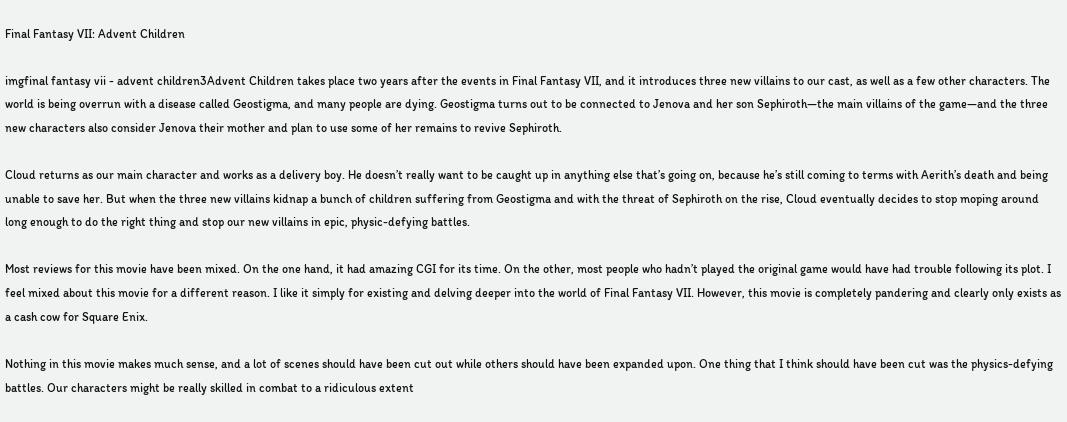Final Fantasy VII: Advent Children

imgfinal fantasy vii - advent children3Advent Children takes place two years after the events in Final Fantasy VII, and it introduces three new villains to our cast, as well as a few other characters. The world is being overrun with a disease called Geostigma, and many people are dying. Geostigma turns out to be connected to Jenova and her son Sephiroth—the main villains of the game—and the three new characters also consider Jenova their mother and plan to use some of her remains to revive Sephiroth.

Cloud returns as our main character and works as a delivery boy. He doesn’t really want to be caught up in anything else that’s going on, because he’s still coming to terms with Aerith’s death and being unable to save her. But when the three new villains kidnap a bunch of children suffering from Geostigma and with the threat of Sephiroth on the rise, Cloud eventually decides to stop moping around long enough to do the right thing and stop our new villains in epic, physic-defying battles.

Most reviews for this movie have been mixed. On the one hand, it had amazing CGI for its time. On the other, most people who hadn’t played the original game would have had trouble following its plot. I feel mixed about this movie for a different reason. I like it simply for existing and delving deeper into the world of Final Fantasy VII. However, this movie is completely pandering and clearly only exists as a cash cow for Square Enix.

Nothing in this movie makes much sense, and a lot of scenes should have been cut out while others should have been expanded upon. One thing that I think should have been cut was the physics-defying battles. Our characters might be really skilled in combat to a ridiculous extent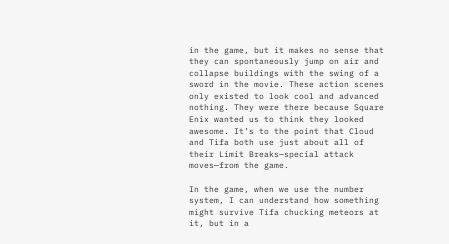in the game, but it makes no sense that they can spontaneously jump on air and collapse buildings with the swing of a sword in the movie. These action scenes only existed to look cool and advanced nothing. They were there because Square Enix wanted us to think they looked awesome. It’s to the point that Cloud and Tifa both use just about all of their Limit Breaks—special attack moves—from the game.

In the game, when we use the number system, I can understand how something might survive Tifa chucking meteors at it, but in a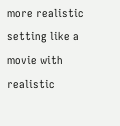more realistic setting like a movie with realistic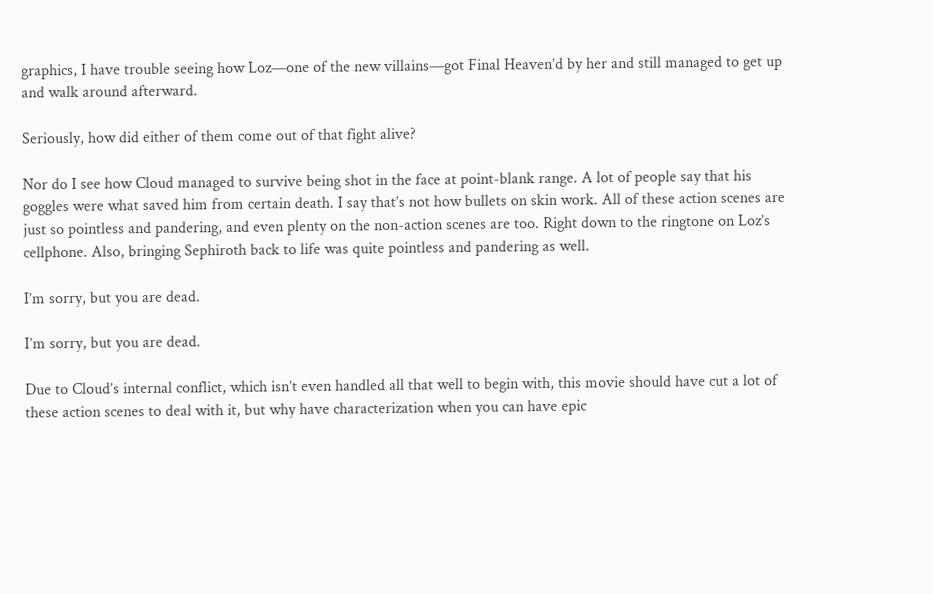graphics, I have trouble seeing how Loz—one of the new villains—got Final Heaven’d by her and still managed to get up and walk around afterward.

Seriously, how did either of them come out of that fight alive?

Nor do I see how Cloud managed to survive being shot in the face at point-blank range. A lot of people say that his goggles were what saved him from certain death. I say that’s not how bullets on skin work. All of these action scenes are just so pointless and pandering, and even plenty on the non-action scenes are too. Right down to the ringtone on Loz’s cellphone. Also, bringing Sephiroth back to life was quite pointless and pandering as well.

I’m sorry, but you are dead.

I’m sorry, but you are dead.

Due to Cloud’s internal conflict, which isn’t even handled all that well to begin with, this movie should have cut a lot of these action scenes to deal with it, but why have characterization when you can have epic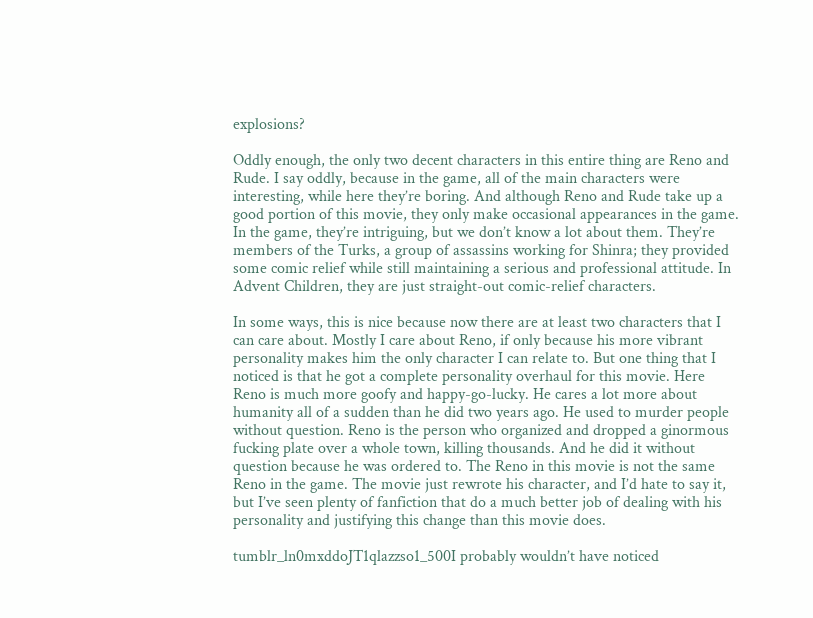explosions?

Oddly enough, the only two decent characters in this entire thing are Reno and Rude. I say oddly, because in the game, all of the main characters were interesting, while here they’re boring. And although Reno and Rude take up a good portion of this movie, they only make occasional appearances in the game. In the game, they’re intriguing, but we don’t know a lot about them. They’re members of the Turks, a group of assassins working for Shinra; they provided some comic relief while still maintaining a serious and professional attitude. In Advent Children, they are just straight-out comic-relief characters.

In some ways, this is nice because now there are at least two characters that I can care about. Mostly I care about Reno, if only because his more vibrant personality makes him the only character I can relate to. But one thing that I noticed is that he got a complete personality overhaul for this movie. Here Reno is much more goofy and happy-go-lucky. He cares a lot more about humanity all of a sudden than he did two years ago. He used to murder people without question. Reno is the person who organized and dropped a ginormous fucking plate over a whole town, killing thousands. And he did it without question because he was ordered to. The Reno in this movie is not the same Reno in the game. The movie just rewrote his character, and I’d hate to say it, but I’ve seen plenty of fanfiction that do a much better job of dealing with his personality and justifying this change than this movie does.

tumblr_ln0mxddoJT1qlazzso1_500I probably wouldn’t have noticed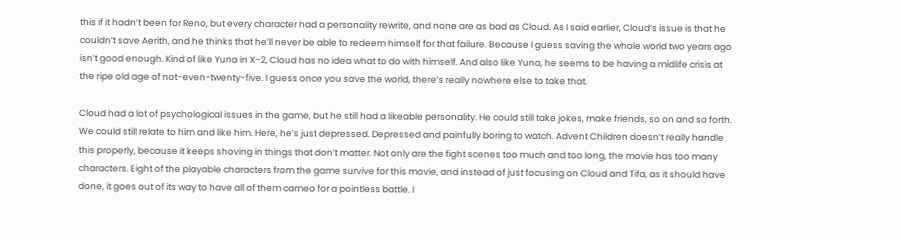this if it hadn’t been for Reno, but every character had a personality rewrite, and none are as bad as Cloud. As I said earlier, Cloud’s issue is that he couldn’t save Aerith, and he thinks that he’ll never be able to redeem himself for that failure. Because I guess saving the whole world two years ago isn’t good enough. Kind of like Yuna in X-2, Cloud has no idea what to do with himself. And also like Yuna, he seems to be having a midlife crisis at the ripe old age of not-even-twenty-five. I guess once you save the world, there’s really nowhere else to take that.

Cloud had a lot of psychological issues in the game, but he still had a likeable personality. He could still take jokes, make friends, so on and so forth. We could still relate to him and like him. Here, he’s just depressed. Depressed and painfully boring to watch. Advent Children doesn’t really handle this properly, because it keeps shoving in things that don’t matter. Not only are the fight scenes too much and too long, the movie has too many characters. Eight of the playable characters from the game survive for this movie, and instead of just focusing on Cloud and Tifa, as it should have done, it goes out of its way to have all of them cameo for a pointless battle. I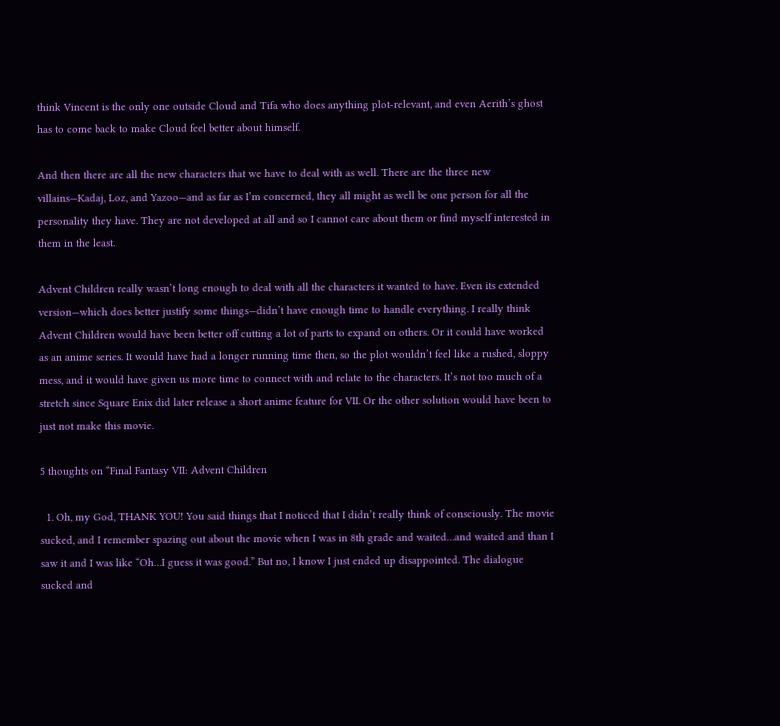think Vincent is the only one outside Cloud and Tifa who does anything plot-relevant, and even Aerith’s ghost has to come back to make Cloud feel better about himself.

And then there are all the new characters that we have to deal with as well. There are the three new villains—Kadaj, Loz, and Yazoo—and as far as I’m concerned, they all might as well be one person for all the personality they have. They are not developed at all and so I cannot care about them or find myself interested in them in the least.

Advent Children really wasn’t long enough to deal with all the characters it wanted to have. Even its extended version—which does better justify some things—didn’t have enough time to handle everything. I really think Advent Children would have been better off cutting a lot of parts to expand on others. Or it could have worked as an anime series. It would have had a longer running time then, so the plot wouldn’t feel like a rushed, sloppy mess, and it would have given us more time to connect with and relate to the characters. It’s not too much of a stretch since Square Enix did later release a short anime feature for VII. Or the other solution would have been to just not make this movie.

5 thoughts on “Final Fantasy VII: Advent Children

  1. Oh, my God, THANK YOU! You said things that I noticed that I didn’t really think of consciously. The movie sucked, and I remember spazing out about the movie when I was in 8th grade and waited…and waited and than I saw it and I was like “Oh…I guess it was good.” But no, I know I just ended up disappointed. The dialogue sucked and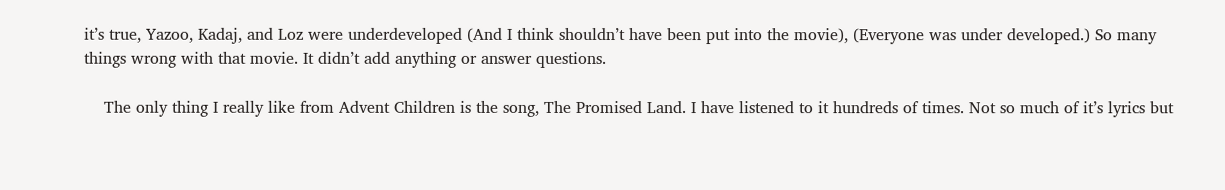it’s true, Yazoo, Kadaj, and Loz were underdeveloped (And I think shouldn’t have been put into the movie), (Everyone was under developed.) So many things wrong with that movie. It didn’t add anything or answer questions.

    The only thing I really like from Advent Children is the song, The Promised Land. I have listened to it hundreds of times. Not so much of it’s lyrics but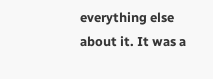everything else about it. It was a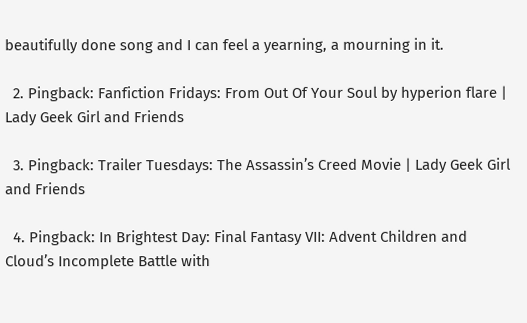beautifully done song and I can feel a yearning, a mourning in it.

  2. Pingback: Fanfiction Fridays: From Out Of Your Soul by hyperion flare | Lady Geek Girl and Friends

  3. Pingback: Trailer Tuesdays: The Assassin’s Creed Movie | Lady Geek Girl and Friends

  4. Pingback: In Brightest Day: Final Fantasy VII: Advent Children and Cloud’s Incomplete Battle with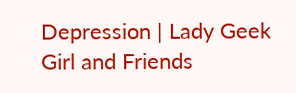Depression | Lady Geek Girl and Friends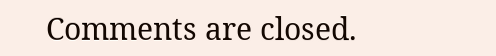Comments are closed.